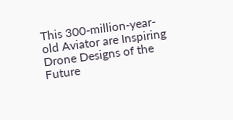This 300-million-year-old Aviator are Inspiring Drone Designs of the Future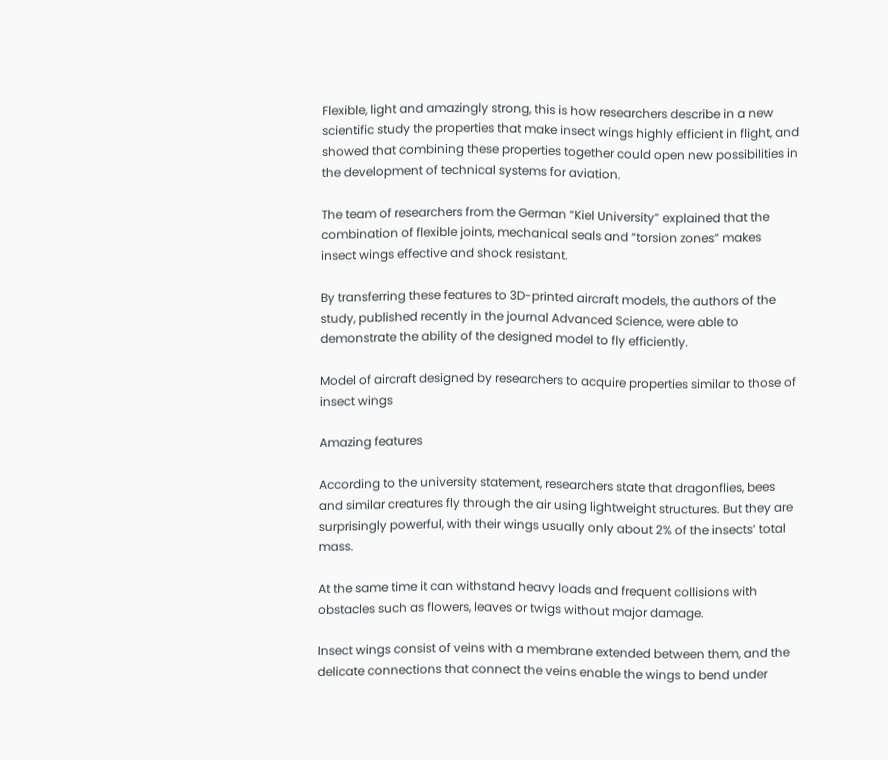Flexible, light and amazingly strong, this is how researchers describe in a new scientific study the properties that make insect wings highly efficient in flight, and showed that combining these properties together could open new possibilities in the development of technical systems for aviation.

The team of researchers from the German “Kiel University” explained that the combination of flexible joints, mechanical seals and “torsion zones” makes insect wings effective and shock resistant.

By transferring these features to 3D-printed aircraft models, the authors of the study, published recently in the journal Advanced Science, were able to demonstrate the ability of the designed model to fly efficiently.

Model of aircraft designed by researchers to acquire properties similar to those of insect wings

Amazing features

According to the university statement, researchers state that dragonflies, bees and similar creatures fly through the air using lightweight structures. But they are surprisingly powerful, with their wings usually only about 2% of the insects’ total mass.

At the same time it can withstand heavy loads and frequent collisions with obstacles such as flowers, leaves or twigs without major damage.

Insect wings consist of veins with a membrane extended between them, and the delicate connections that connect the veins enable the wings to bend under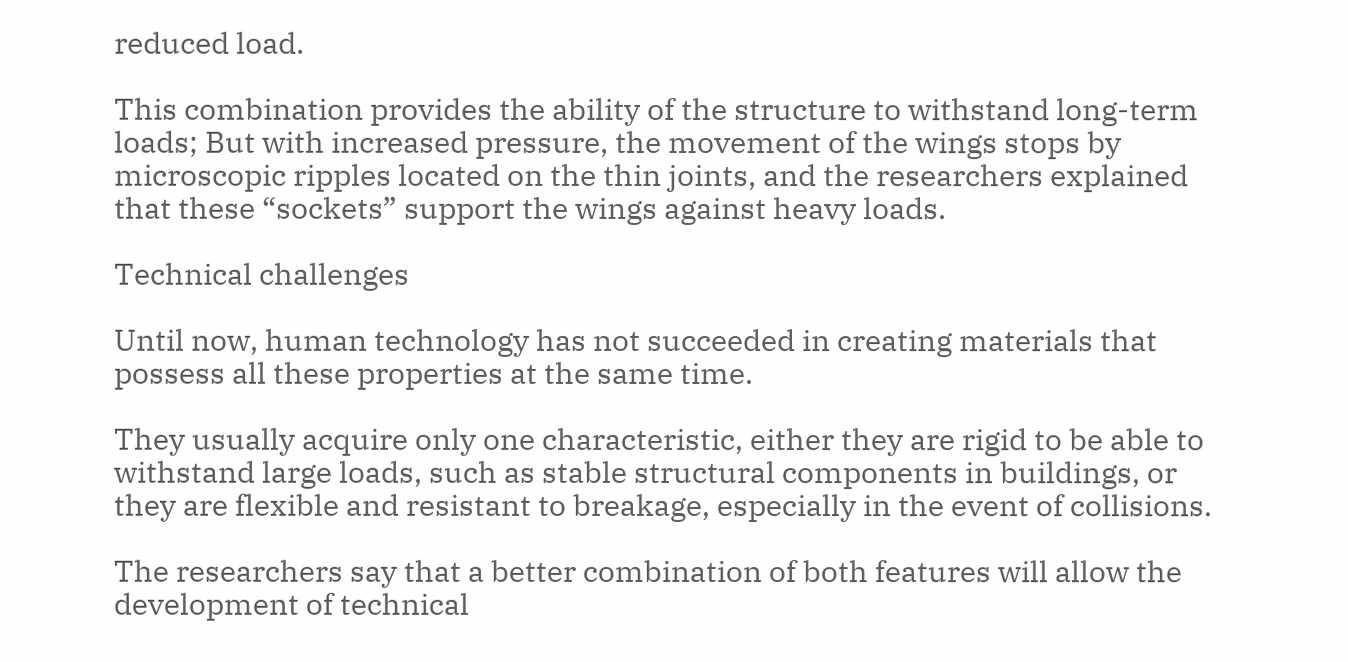reduced load.

This combination provides the ability of the structure to withstand long-term loads; But with increased pressure, the movement of the wings stops by microscopic ripples located on the thin joints, and the researchers explained that these “sockets” support the wings against heavy loads.

Technical challenges

Until now, human technology has not succeeded in creating materials that possess all these properties at the same time.

They usually acquire only one characteristic, either they are rigid to be able to withstand large loads, such as stable structural components in buildings, or they are flexible and resistant to breakage, especially in the event of collisions.

The researchers say that a better combination of both features will allow the development of technical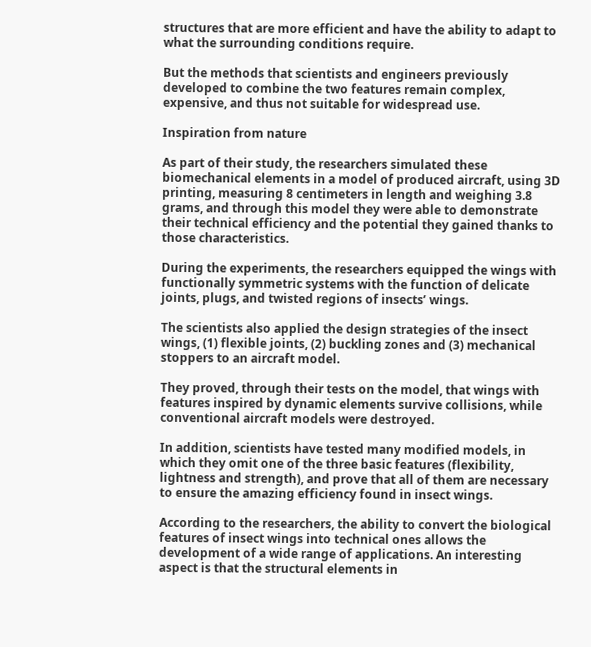structures that are more efficient and have the ability to adapt to what the surrounding conditions require.

But the methods that scientists and engineers previously developed to combine the two features remain complex, expensive, and thus not suitable for widespread use.

Inspiration from nature

As part of their study, the researchers simulated these biomechanical elements in a model of produced aircraft, using 3D printing, measuring 8 centimeters in length and weighing 3.8 grams, and through this model they were able to demonstrate their technical efficiency and the potential they gained thanks to those characteristics.

During the experiments, the researchers equipped the wings with functionally symmetric systems with the function of delicate joints, plugs, and twisted regions of insects’ wings.

The scientists also applied the design strategies of the insect wings, (1) flexible joints, (2) buckling zones and (3) mechanical stoppers to an aircraft model.

They proved, through their tests on the model, that wings with features inspired by dynamic elements survive collisions, while conventional aircraft models were destroyed.

In addition, scientists have tested many modified models, in which they omit one of the three basic features (flexibility, lightness and strength), and prove that all of them are necessary to ensure the amazing efficiency found in insect wings.

According to the researchers, the ability to convert the biological features of insect wings into technical ones allows the development of a wide range of applications. An interesting aspect is that the structural elements in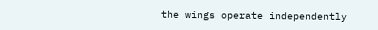the wings operate independently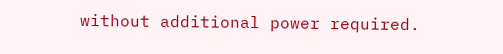without additional power required.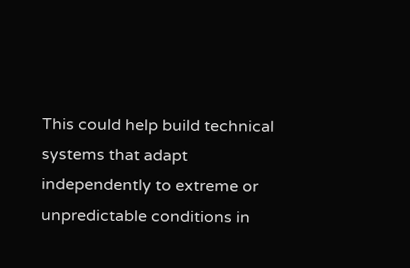This could help build technical systems that adapt independently to extreme or unpredictable conditions in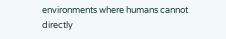environments where humans cannot directly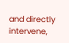and directly intervene,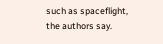such as spaceflight, the authors say.